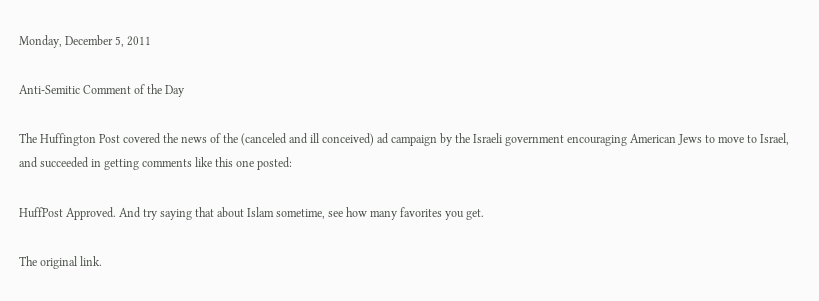Monday, December 5, 2011

Anti-Semitic Comment of the Day

The Huffington Post covered the news of the (canceled and ill conceived) ad campaign by the Israeli government encouraging American Jews to move to Israel, and succeeded in getting comments like this one posted:

HuffPost Approved. And try saying that about Islam sometime, see how many favorites you get.

The original link.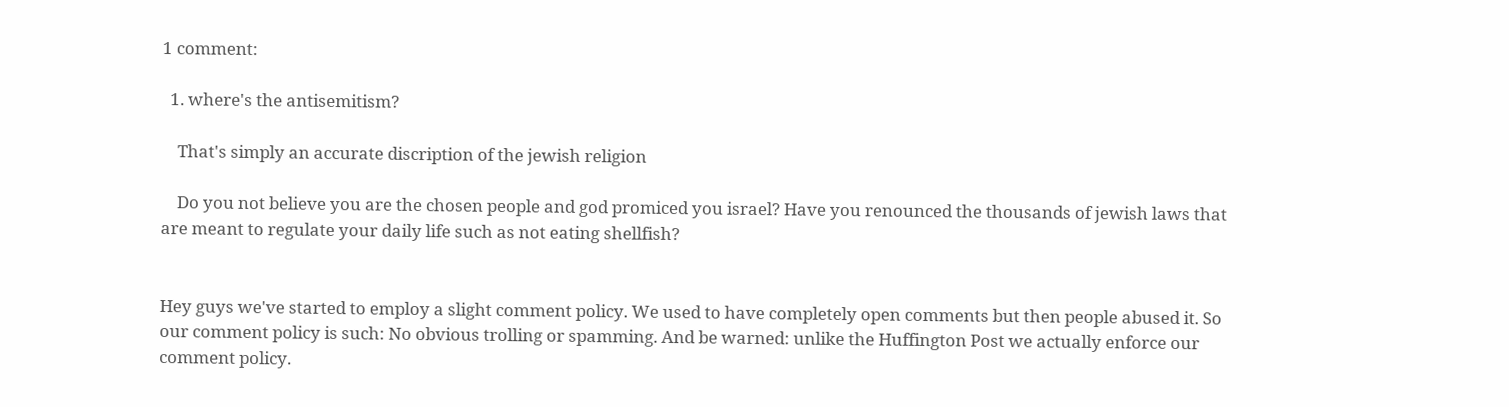1 comment:

  1. where's the antisemitism?

    That's simply an accurate discription of the jewish religion

    Do you not believe you are the chosen people and god promiced you israel? Have you renounced the thousands of jewish laws that are meant to regulate your daily life such as not eating shellfish?


Hey guys we've started to employ a slight comment policy. We used to have completely open comments but then people abused it. So our comment policy is such: No obvious trolling or spamming. And be warned: unlike the Huffington Post we actually enforce our comment policy.